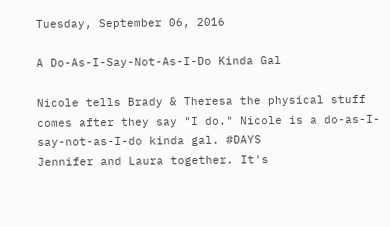Tuesday, September 06, 2016

A Do-As-I-Say-Not-As-I-Do Kinda Gal

Nicole tells Brady & Theresa the physical stuff comes after they say "I do." Nicole is a do-as-I-say-not-as-I-do kinda gal. #DAYS
Jennifer and Laura together. It's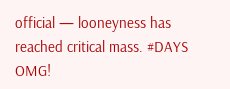official — looneyness has reached critical mass. #DAYS
OMG!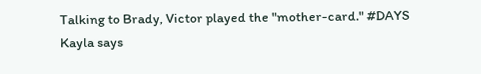Talking to Brady, Victor played the "mother-card." #DAYS
Kayla says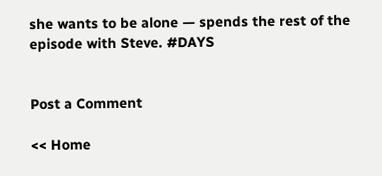she wants to be alone — spends the rest of the episode with Steve. #DAYS


Post a Comment

<< Home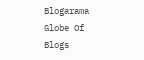Blogarama     Globe Of Blogs